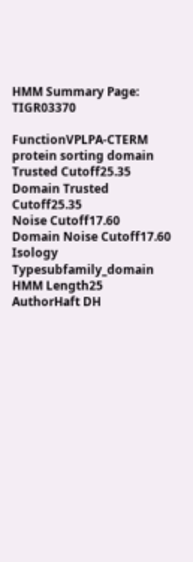HMM Summary Page: TIGR03370

FunctionVPLPA-CTERM protein sorting domain
Trusted Cutoff25.35
Domain Trusted Cutoff25.35
Noise Cutoff17.60
Domain Noise Cutoff17.60
Isology Typesubfamily_domain
HMM Length25
AuthorHaft DH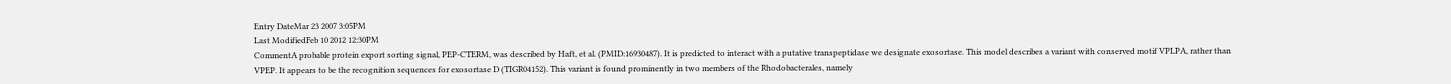Entry DateMar 23 2007 3:05PM
Last ModifiedFeb 10 2012 12:30PM
CommentA probable protein export sorting signal, PEP-CTERM, was described by Haft, et al. (PMID:16930487). It is predicted to interact with a putative transpeptidase we designate exosortase. This model describes a variant with conserved motif VPLPA, rather than VPEP. It appears to be the recognition sequences for exosortase D (TIGR04152). This variant is found prominently in two members of the Rhodobacterales, namely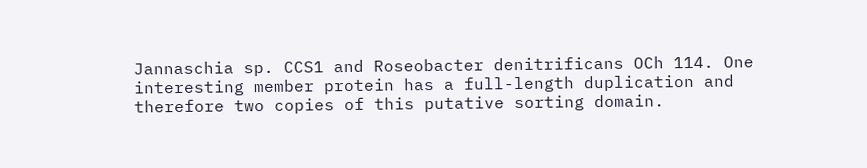Jannaschia sp. CCS1 and Roseobacter denitrificans OCh 114. One interesting member protein has a full-length duplication and therefore two copies of this putative sorting domain.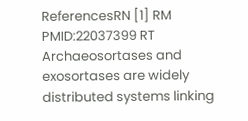ReferencesRN [1] RM PMID:22037399 RT Archaeosortases and exosortases are widely distributed systems linking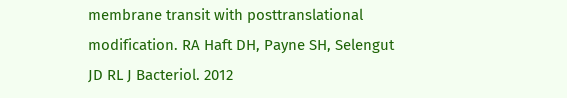membrane transit with posttranslational modification. RA Haft DH, Payne SH, Selengut JD RL J Bacteriol. 2012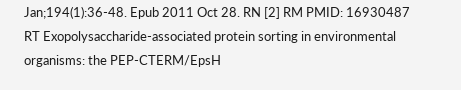Jan;194(1):36-48. Epub 2011 Oct 28. RN [2] RM PMID: 16930487 RT Exopolysaccharide-associated protein sorting in environmental organisms: the PEP-CTERM/EpsH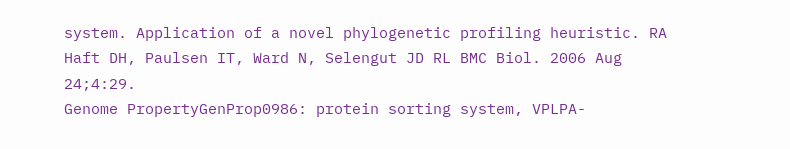system. Application of a novel phylogenetic profiling heuristic. RA Haft DH, Paulsen IT, Ward N, Selengut JD RL BMC Biol. 2006 Aug 24;4:29.
Genome PropertyGenProp0986: protein sorting system, VPLPA-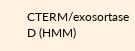CTERM/exosortase D (HMM)